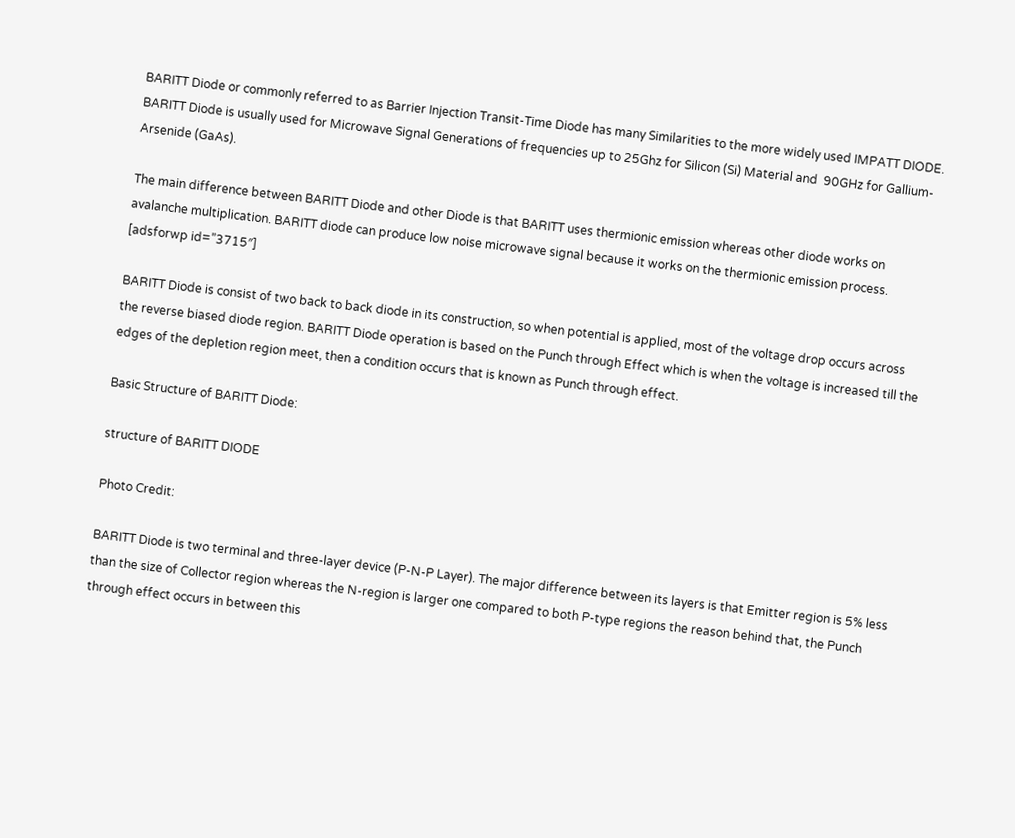BARITT Diode or commonly referred to as Barrier Injection Transit-Time Diode has many Similarities to the more widely used IMPATT DIODE. BARITT Diode is usually used for Microwave Signal Generations of frequencies up to 25Ghz for Silicon (Si) Material and  90GHz for Gallium-Arsenide (GaAs).

The main difference between BARITT Diode and other Diode is that BARITT uses thermionic emission whereas other diode works on avalanche multiplication. BARITT diode can produce low noise microwave signal because it works on the thermionic emission process.
[adsforwp id=”3715″]

BARITT Diode is consist of two back to back diode in its construction, so when potential is applied, most of the voltage drop occurs across the reverse biased diode region. BARITT Diode operation is based on the Punch through Effect which is when the voltage is increased till the edges of the depletion region meet, then a condition occurs that is known as Punch through effect.

Basic Structure of BARITT Diode:

structure of BARITT DIODE

Photo Credit:

BARITT Diode is two terminal and three-layer device (P-N-P Layer). The major difference between its layers is that Emitter region is 5% less than the size of Collector region whereas the N-region is larger one compared to both P-type regions the reason behind that, the Punch through effect occurs in between this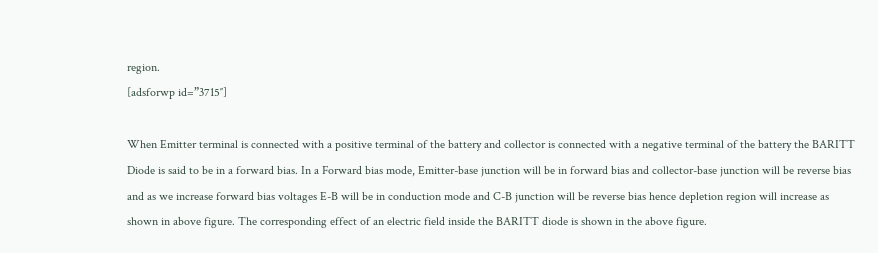region.
[adsforwp id=”3715″]

When Emitter terminal is connected with a positive terminal of the battery and collector is connected with a negative terminal of the battery the BARITT Diode is said to be in a forward bias. In a Forward bias mode, Emitter-base junction will be in forward bias and collector-base junction will be reverse bias and as we increase forward bias voltages E-B will be in conduction mode and C-B junction will be reverse bias hence depletion region will increase as shown in above figure. The corresponding effect of an electric field inside the BARITT diode is shown in the above figure.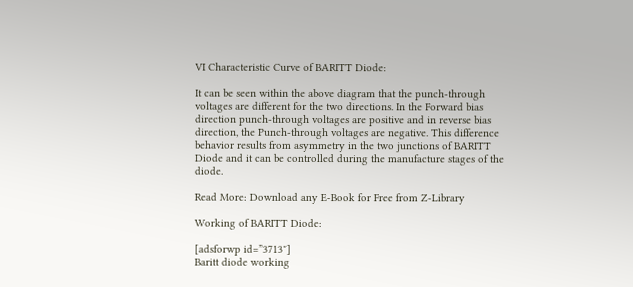VI Characteristic Curve of BARITT Diode:

It can be seen within the above diagram that the punch-through voltages are different for the two directions. In the Forward bias direction punch-through voltages are positive and in reverse bias direction, the Punch-through voltages are negative. This difference behavior results from asymmetry in the two junctions of BARITT Diode and it can be controlled during the manufacture stages of the diode.

Read More: Download any E-Book for Free from Z-Library

Working of BARITT Diode:

[adsforwp id=”3713″]
Baritt diode working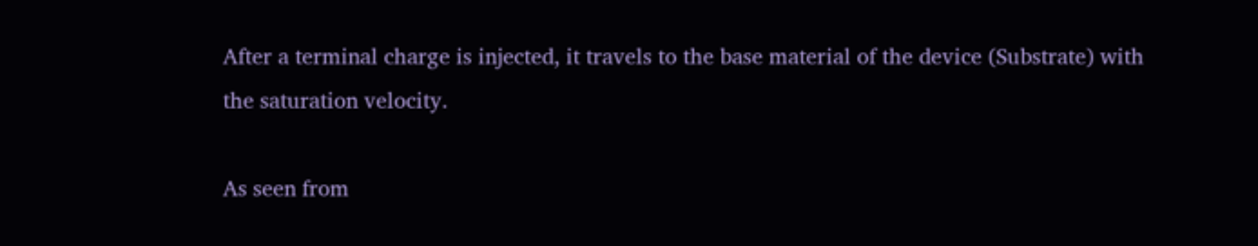After a terminal charge is injected, it travels to the base material of the device (Substrate) with the saturation velocity.

As seen from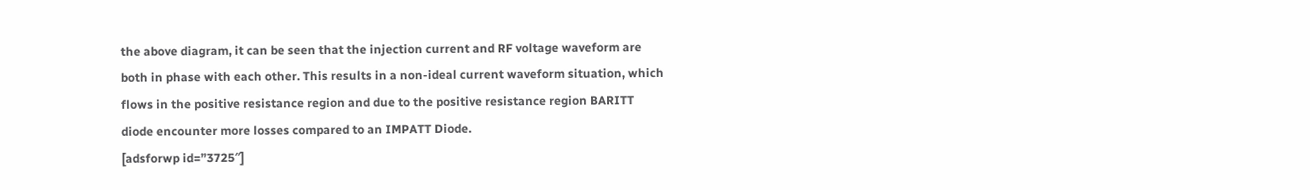the above diagram, it can be seen that the injection current and RF voltage waveform are both in phase with each other. This results in a non-ideal current waveform situation, which flows in the positive resistance region and due to the positive resistance region BARITT diode encounter more losses compared to an IMPATT Diode.
[adsforwp id=”3725″]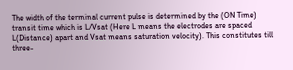The width of the terminal current pulse is determined by the (ON Time) transit time which is L/Vsat (Here L means the electrodes are spaced L(Distance) apart and Vsat means saturation velocity). This constitutes till three-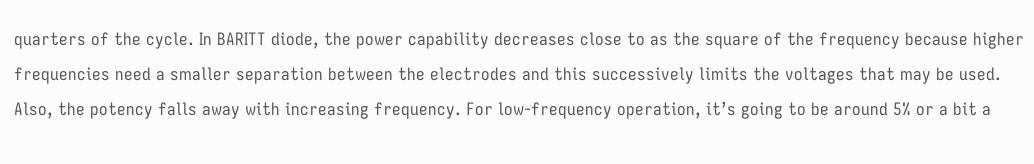quarters of the cycle. In BARITT diode, the power capability decreases close to as the square of the frequency because higher frequencies need a smaller separation between the electrodes and this successively limits the voltages that may be used. Also, the potency falls away with increasing frequency. For low-frequency operation, it’s going to be around 5% or a bit a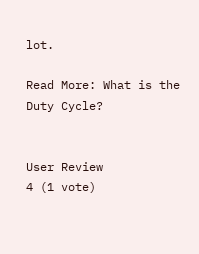lot.

Read More: What is the Duty Cycle?


User Review
4 (1 vote)